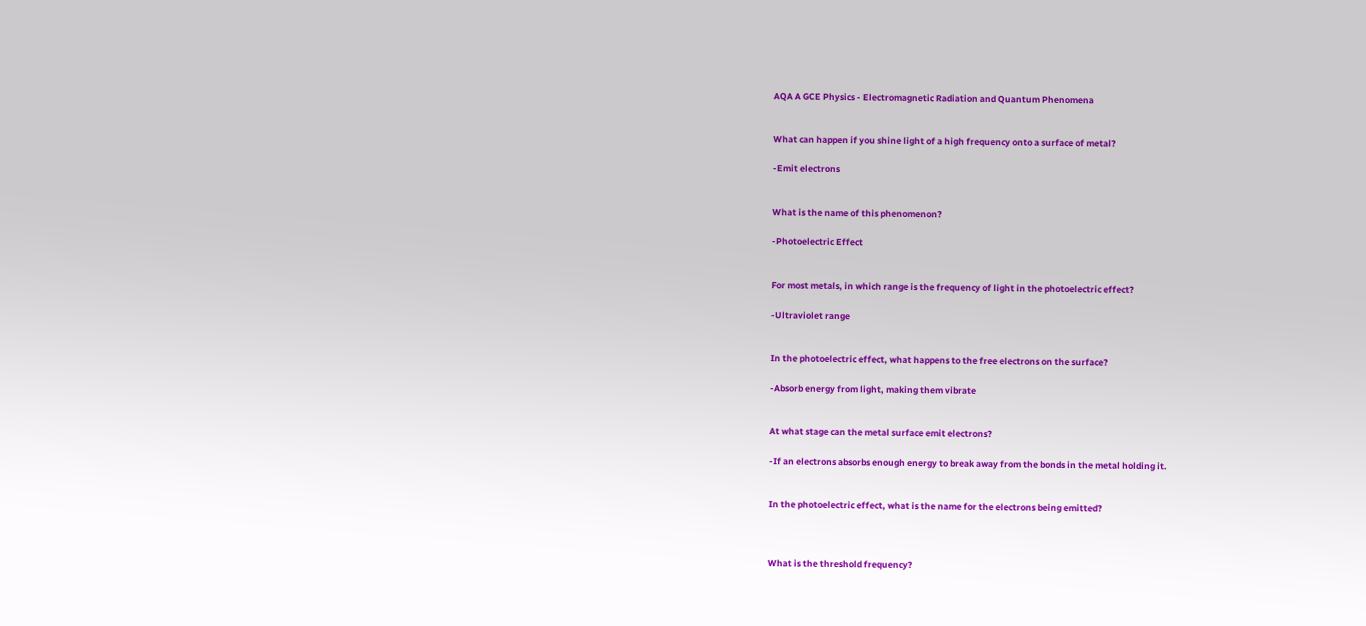AQA A GCE Physics - Electromagnetic Radiation and Quantum Phenomena


What can happen if you shine light of a high frequency onto a surface of metal?

-Emit electrons


What is the name of this phenomenon?

-Photoelectric Effect


For most metals, in which range is the frequency of light in the photoelectric effect?

-Ultraviolet range


In the photoelectric effect, what happens to the free electrons on the surface?

-Absorb energy from light, making them vibrate


At what stage can the metal surface emit electrons?

-If an electrons absorbs enough energy to break away from the bonds in the metal holding it.


In the photoelectric effect, what is the name for the electrons being emitted?



What is the threshold frequency?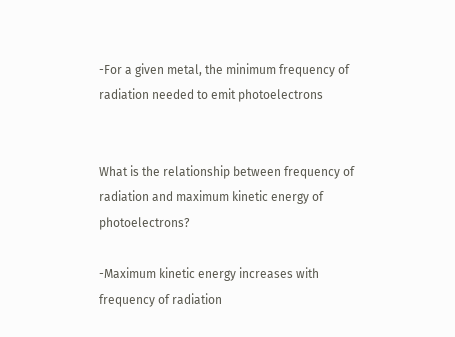-For a given metal, the minimum frequency of radiation needed to emit photoelectrons


What is the relationship between frequency of radiation and maximum kinetic energy of photoelectrons?

-Maximum kinetic energy increases with frequency of radiation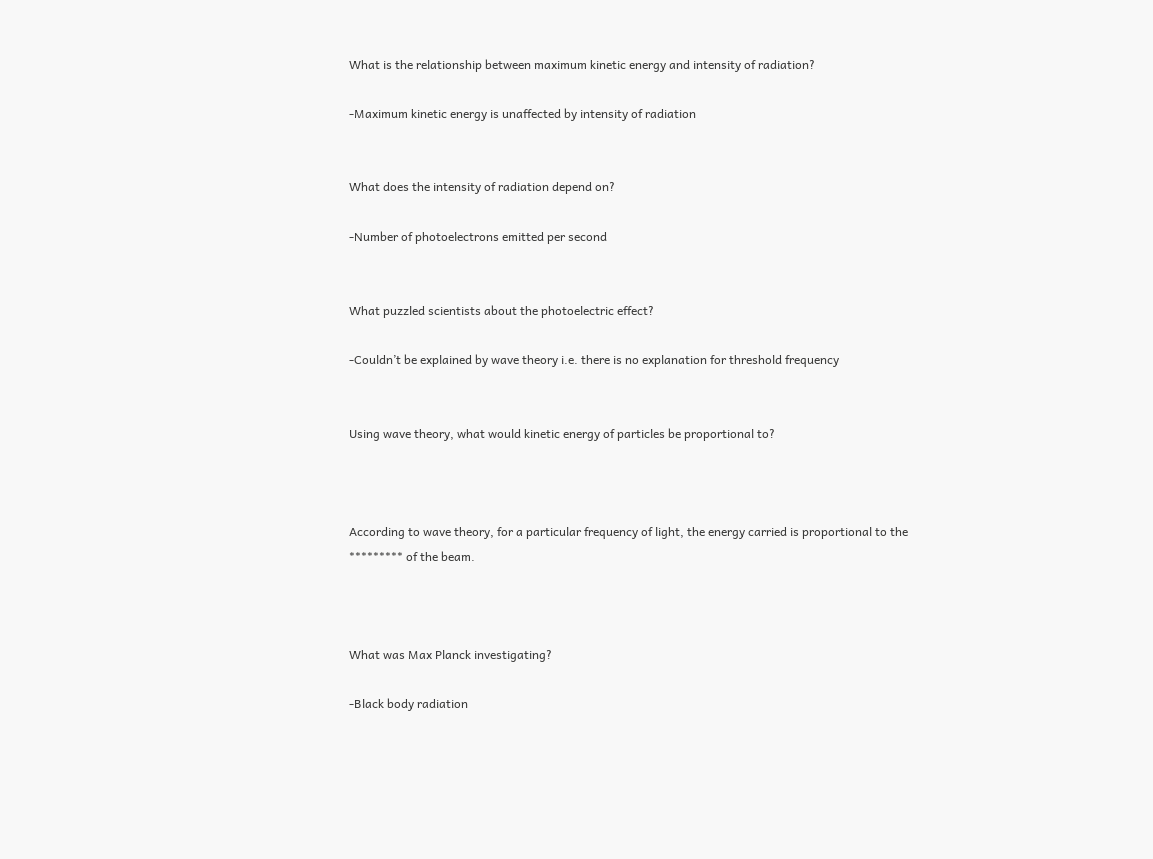What is the relationship between maximum kinetic energy and intensity of radiation?

-Maximum kinetic energy is unaffected by intensity of radiation


What does the intensity of radiation depend on?

-Number of photoelectrons emitted per second


What puzzled scientists about the photoelectric effect?

-Couldn’t be explained by wave theory i.e. there is no explanation for threshold frequency


Using wave theory, what would kinetic energy of particles be proportional to?



According to wave theory, for a particular frequency of light, the energy carried is proportional to the ********* of the beam.



What was Max Planck investigating?

-Black body radiation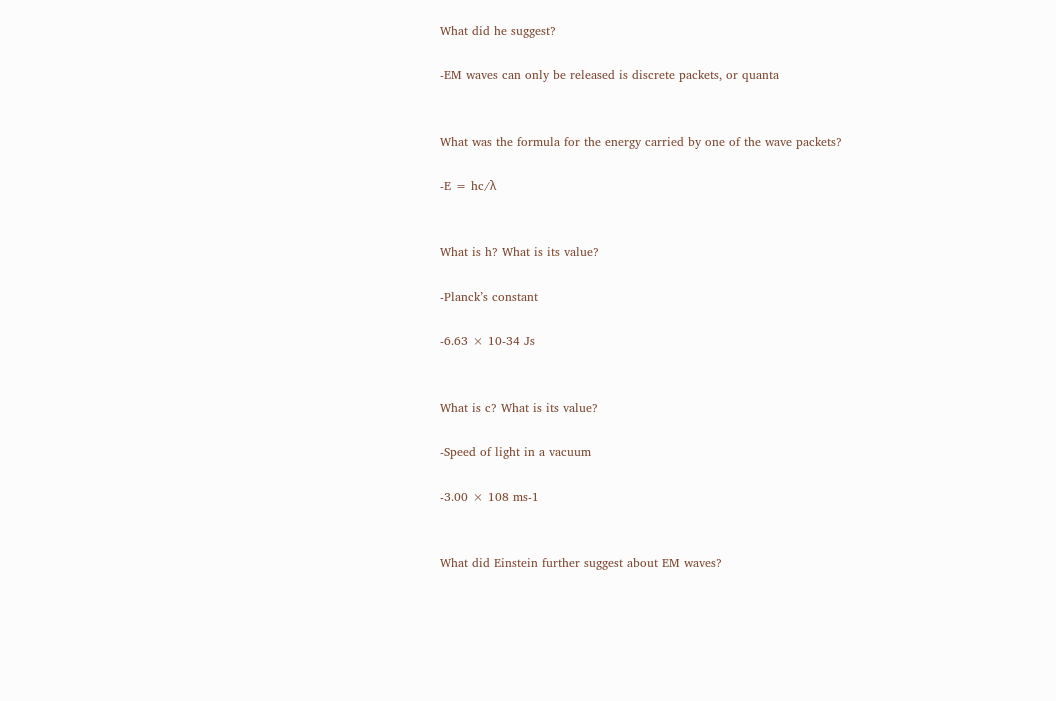What did he suggest?

-EM waves can only be released is discrete packets, or quanta


What was the formula for the energy carried by one of the wave packets?

-E = hc/λ


What is h? What is its value?

-Planck’s constant

-6.63 × 10-34 Js


What is c? What is its value?

-Speed of light in a vacuum

-3.00 × 108 ms-1


What did Einstein further suggest about EM waves?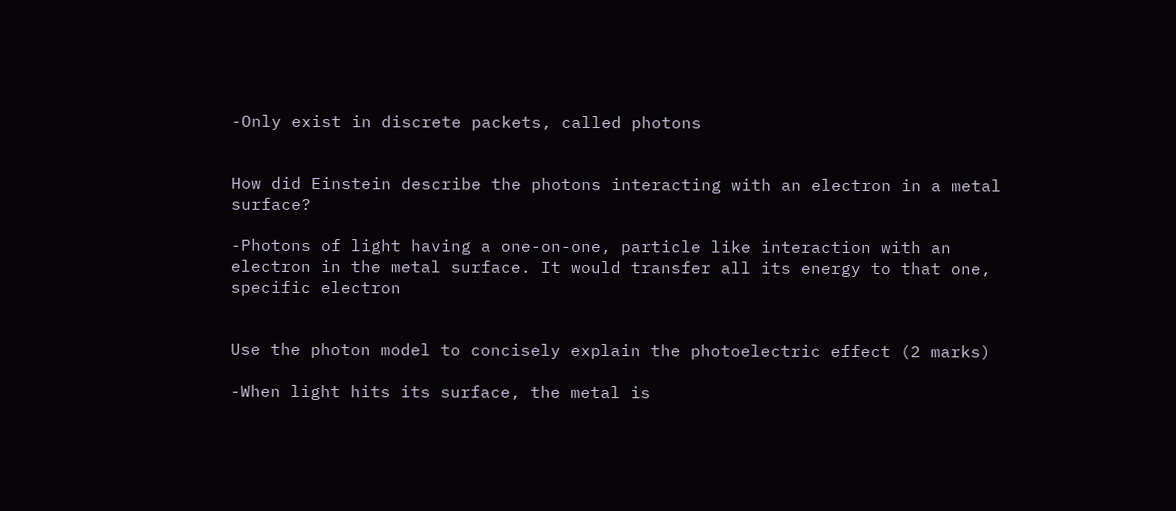-Only exist in discrete packets, called photons


How did Einstein describe the photons interacting with an electron in a metal surface?

-Photons of light having a one-on-one, particle like interaction with an electron in the metal surface. It would transfer all its energy to that one, specific electron


Use the photon model to concisely explain the photoelectric effect (2 marks)

-When light hits its surface, the metal is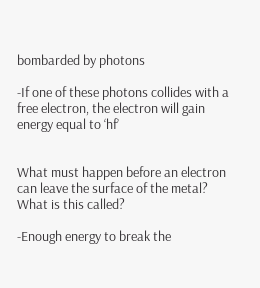bombarded by photons

-If one of these photons collides with a free electron, the electron will gain energy equal to ‘hf’


What must happen before an electron can leave the surface of the metal? What is this called?

-Enough energy to break the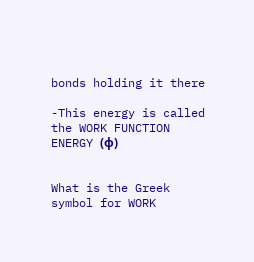bonds holding it there

-This energy is called the WORK FUNCTION ENERGY (φ)


What is the Greek symbol for WORK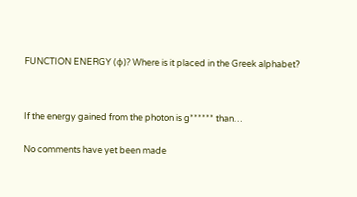FUNCTION ENERGY (φ)? Where is it placed in the Greek alphabet?




If the energy gained from the photon is g****** than…


No comments have yet been made